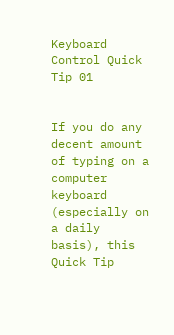Keyboard Control Quick Tip 01


If you do any decent amount of typing on a computer keyboard (especially on a daily basis), this Quick Tip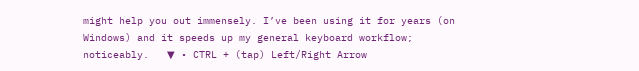might help you out immensely. I’ve been using it for years (on Windows) and it speeds up my general keyboard workflow; noticeably.   ▼ • CTRL + (tap) Left/Right Arrow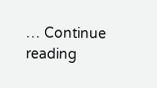… Continue reading